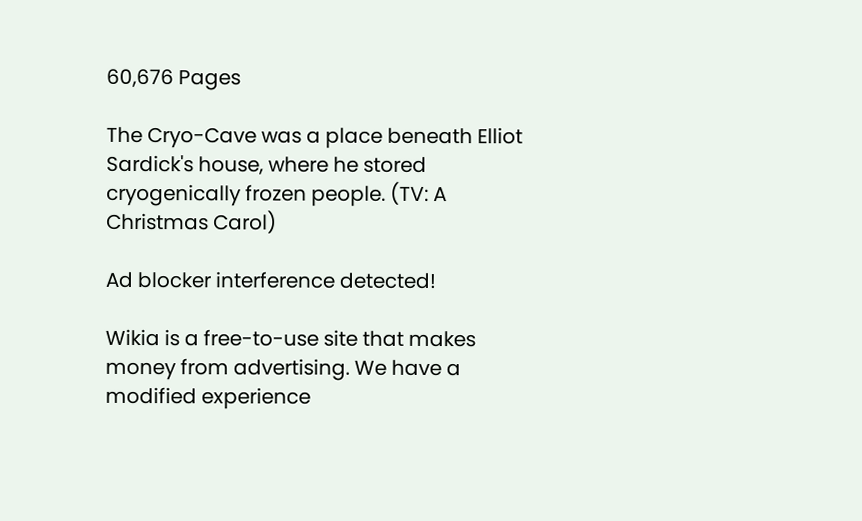60,676 Pages

The Cryo-Cave was a place beneath Elliot Sardick's house, where he stored cryogenically frozen people. (TV: A Christmas Carol)

Ad blocker interference detected!

Wikia is a free-to-use site that makes money from advertising. We have a modified experience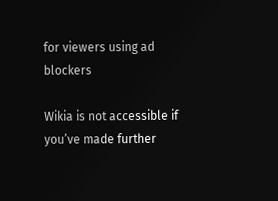for viewers using ad blockers

Wikia is not accessible if you’ve made further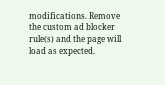modifications. Remove the custom ad blocker rule(s) and the page will load as expected.